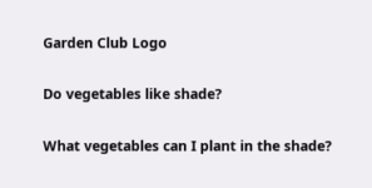Garden Club Logo

Do vegetables like shade?

What vegetables can I plant in the shade?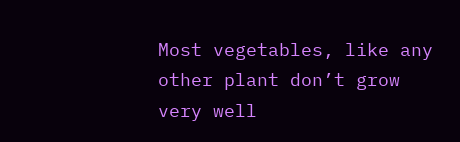Most vegetables, like any other plant don’t grow very well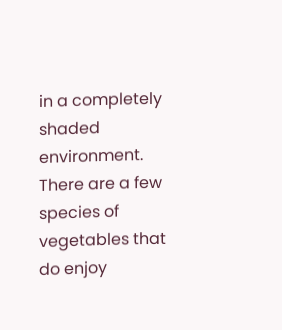in a completely shaded environment. There are a few species of vegetables that do enjoy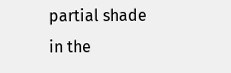partial shade in the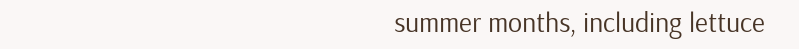summer months, including lettuce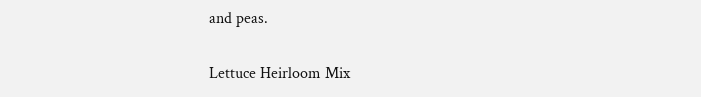and peas.

Lettuce Heirloom Mix